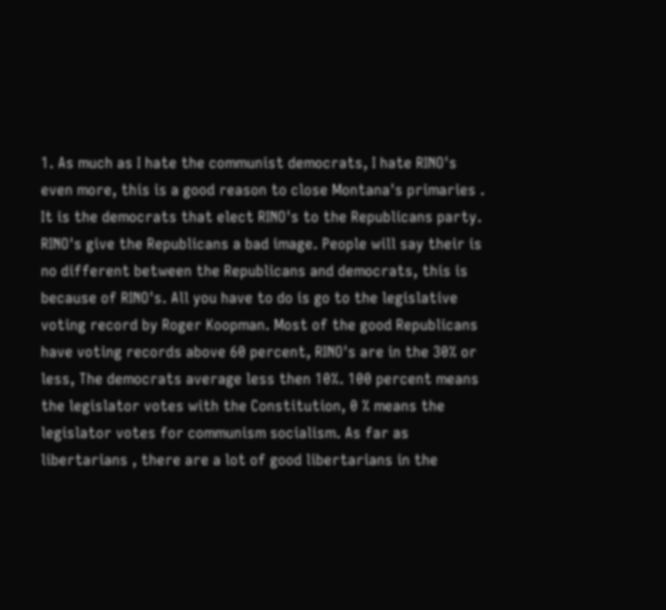1. As much as I hate the communist democrats, I hate RINO's even more, this is a good reason to close Montana's primaries . It is the democrats that elect RINO's to the Republicans party. RINO's give the Republicans a bad image. People will say their is no different between the Republicans and democrats, this is because of RINO's. All you have to do is go to the legislative voting record by Roger Koopman. Most of the good Republicans have voting records above 60 percent, RINO's are in the 30% or less, The democrats average less then 10%. 100 percent means the legislator votes with the Constitution, 0 % means the legislator votes for communism socialism. As far as libertarians , there are a lot of good libertarians in the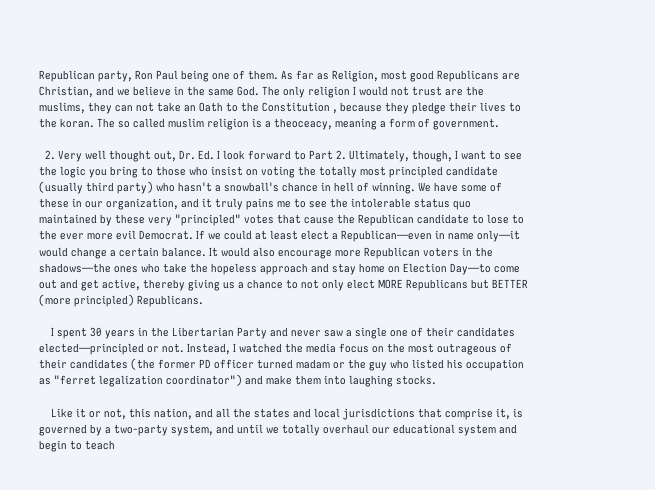Republican party, Ron Paul being one of them. As far as Religion, most good Republicans are Christian, and we believe in the same God. The only religion I would not trust are the muslims, they can not take an Oath to the Constitution , because they pledge their lives to the koran. The so called muslim religion is a theoceacy, meaning a form of government.

  2. Very well thought out, Dr. Ed. I look forward to Part 2. Ultimately, though, I want to see the logic you bring to those who insist on voting the totally most principled candidate (usually third party) who hasn't a snowball's chance in hell of winning. We have some of these in our organization, and it truly pains me to see the intolerable status quo maintained by these very "principled" votes that cause the Republican candidate to lose to the ever more evil Democrat. If we could at least elect a Republican—even in name only—it would change a certain balance. It would also encourage more Republican voters in the shadows—the ones who take the hopeless approach and stay home on Election Day—to come out and get active, thereby giving us a chance to not only elect MORE Republicans but BETTER (more principled) Republicans.

    I spent 30 years in the Libertarian Party and never saw a single one of their candidates elected—principled or not. Instead, I watched the media focus on the most outrageous of their candidates (the former PD officer turned madam or the guy who listed his occupation as "ferret legalization coordinator") and make them into laughing stocks.

    Like it or not, this nation, and all the states and local jurisdictions that comprise it, is governed by a two-party system, and until we totally overhaul our educational system and begin to teach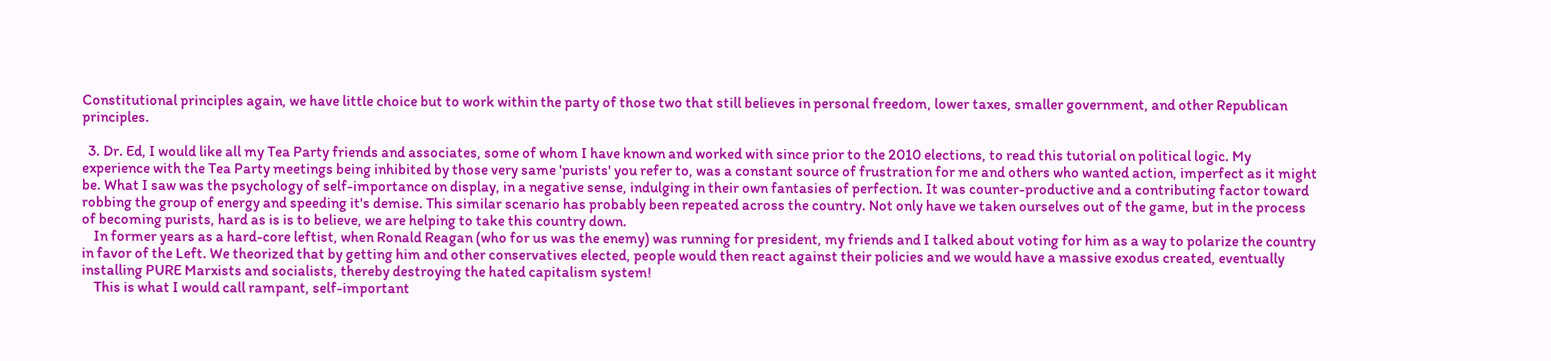Constitutional principles again, we have little choice but to work within the party of those two that still believes in personal freedom, lower taxes, smaller government, and other Republican principles.

  3. Dr. Ed, I would like all my Tea Party friends and associates, some of whom I have known and worked with since prior to the 2010 elections, to read this tutorial on political logic. My experience with the Tea Party meetings being inhibited by those very same 'purists' you refer to, was a constant source of frustration for me and others who wanted action, imperfect as it might be. What I saw was the psychology of self-importance on display, in a negative sense, indulging in their own fantasies of perfection. It was counter-productive and a contributing factor toward robbing the group of energy and speeding it's demise. This similar scenario has probably been repeated across the country. Not only have we taken ourselves out of the game, but in the process of becoming purists, hard as is is to believe, we are helping to take this country down.
    In former years as a hard-core leftist, when Ronald Reagan (who for us was the enemy) was running for president, my friends and I talked about voting for him as a way to polarize the country in favor of the Left. We theorized that by getting him and other conservatives elected, people would then react against their policies and we would have a massive exodus created, eventually installing PURE Marxists and socialists, thereby destroying the hated capitalism system!
    This is what I would call rampant, self-important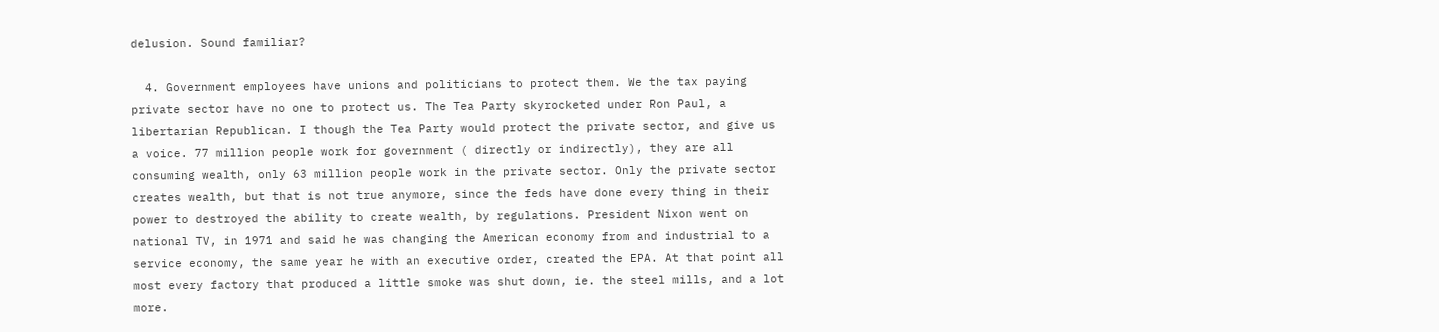delusion. Sound familiar?

  4. Government employees have unions and politicians to protect them. We the tax paying private sector have no one to protect us. The Tea Party skyrocketed under Ron Paul, a libertarian Republican. I though the Tea Party would protect the private sector, and give us a voice. 77 million people work for government ( directly or indirectly), they are all consuming wealth, only 63 million people work in the private sector. Only the private sector creates wealth, but that is not true anymore, since the feds have done every thing in their power to destroyed the ability to create wealth, by regulations. President Nixon went on national TV, in 1971 and said he was changing the American economy from and industrial to a service economy, the same year he with an executive order, created the EPA. At that point all most every factory that produced a little smoke was shut down, ie. the steel mills, and a lot more.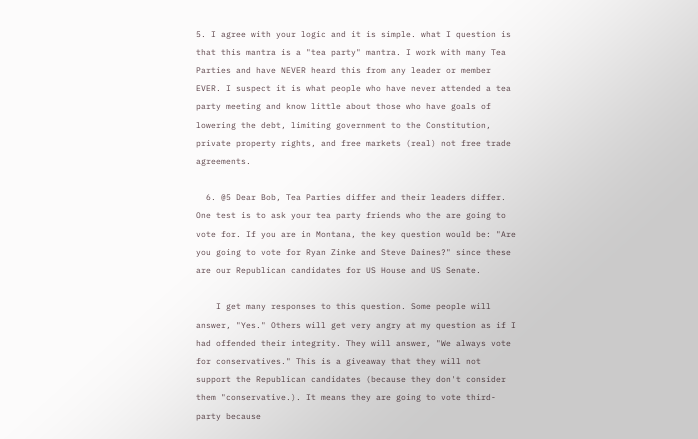5. I agree with your logic and it is simple. what I question is that this mantra is a "tea party" mantra. I work with many Tea Parties and have NEVER heard this from any leader or member EVER. I suspect it is what people who have never attended a tea party meeting and know little about those who have goals of lowering the debt, limiting government to the Constitution, private property rights, and free markets (real) not free trade agreements.

  6. @5 Dear Bob, Tea Parties differ and their leaders differ. One test is to ask your tea party friends who the are going to vote for. If you are in Montana, the key question would be: "Are you going to vote for Ryan Zinke and Steve Daines?" since these are our Republican candidates for US House and US Senate.

    I get many responses to this question. Some people will answer, "Yes." Others will get very angry at my question as if I had offended their integrity. They will answer, "We always vote for conservatives." This is a giveaway that they will not support the Republican candidates (because they don't consider them "conservative.). It means they are going to vote third-party because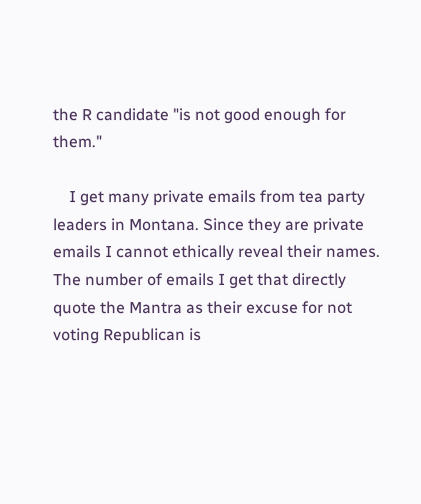the R candidate "is not good enough for them."

    I get many private emails from tea party leaders in Montana. Since they are private emails I cannot ethically reveal their names. The number of emails I get that directly quote the Mantra as their excuse for not voting Republican is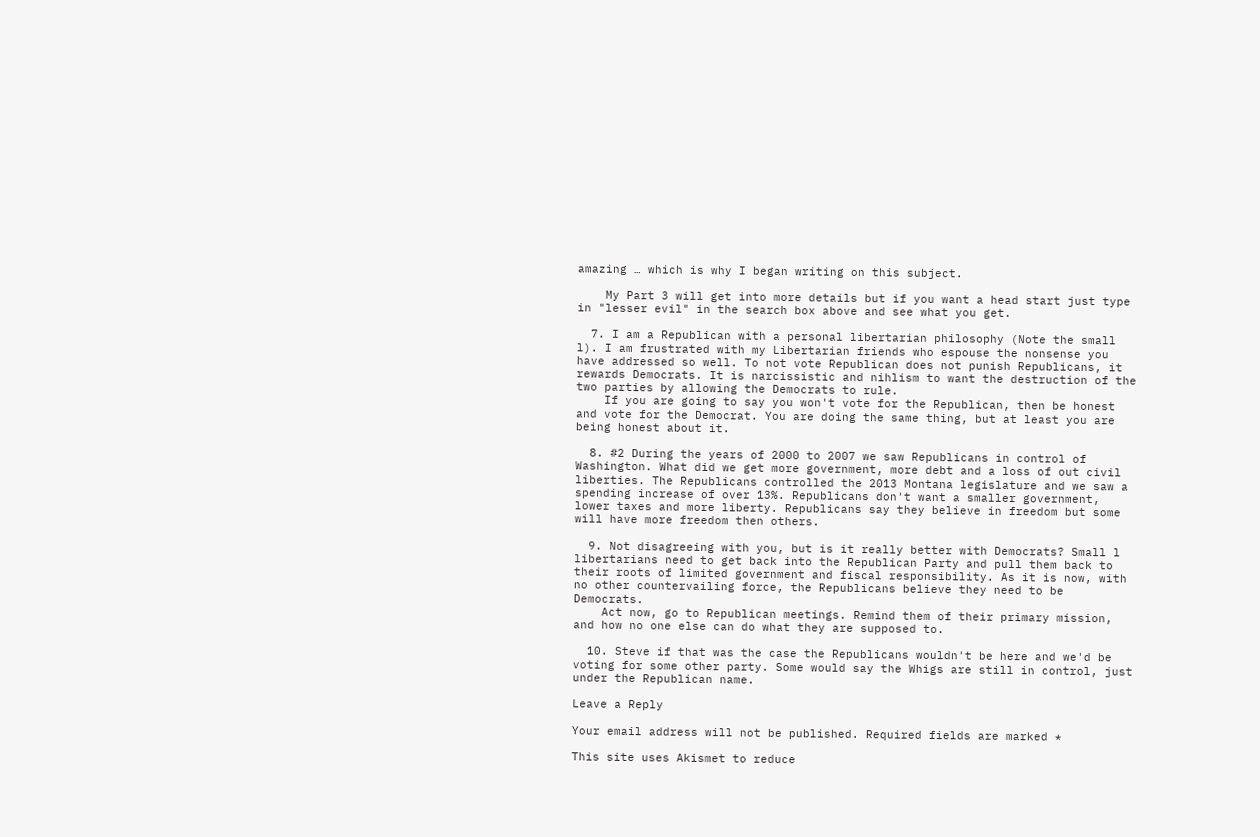amazing … which is why I began writing on this subject.

    My Part 3 will get into more details but if you want a head start just type in "lesser evil" in the search box above and see what you get.

  7. I am a Republican with a personal libertarian philosophy (Note the small l). I am frustrated with my Libertarian friends who espouse the nonsense you have addressed so well. To not vote Republican does not punish Republicans, it rewards Democrats. It is narcissistic and nihlism to want the destruction of the two parties by allowing the Democrats to rule.
    If you are going to say you won't vote for the Republican, then be honest and vote for the Democrat. You are doing the same thing, but at least you are being honest about it.

  8. #2 During the years of 2000 to 2007 we saw Republicans in control of Washington. What did we get more government, more debt and a loss of out civil liberties. The Republicans controlled the 2013 Montana legislature and we saw a spending increase of over 13%. Republicans don't want a smaller government, lower taxes and more liberty. Republicans say they believe in freedom but some will have more freedom then others.

  9. Not disagreeing with you, but is it really better with Democrats? Small l libertarians need to get back into the Republican Party and pull them back to their roots of limited government and fiscal responsibility. As it is now, with no other countervailing force, the Republicans believe they need to be Democrats.
    Act now, go to Republican meetings. Remind them of their primary mission, and how no one else can do what they are supposed to.

  10. Steve if that was the case the Republicans wouldn't be here and we'd be voting for some other party. Some would say the Whigs are still in control, just under the Republican name.

Leave a Reply

Your email address will not be published. Required fields are marked *

This site uses Akismet to reduce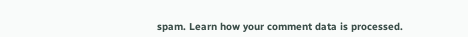spam. Learn how your comment data is processed.